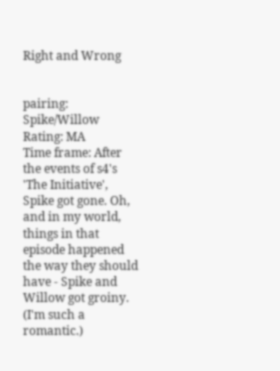Right and Wrong


pairing: Spike/Willow
Rating: MA
Time frame: After the events of s4's 'The Initiative', Spike got gone. Oh, and in my world, things in that episode happened the way they should have - Spike and Willow got groiny. (I'm such a romantic.)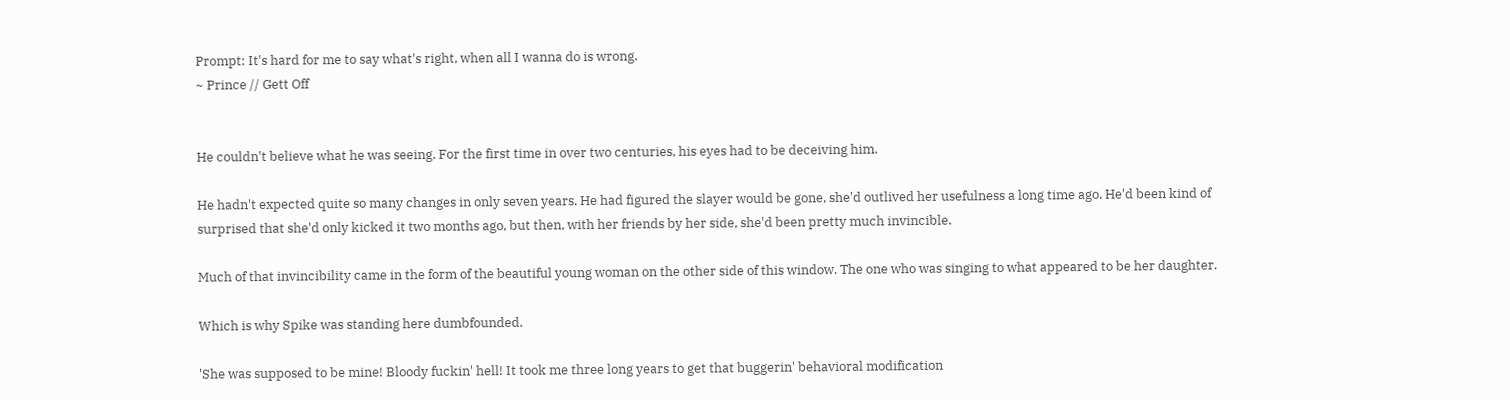Prompt: It's hard for me to say what's right, when all I wanna do is wrong.
~ Prince // Gett Off


He couldn't believe what he was seeing. For the first time in over two centuries, his eyes had to be deceiving him.

He hadn't expected quite so many changes in only seven years. He had figured the slayer would be gone, she'd outlived her usefulness a long time ago. He'd been kind of surprised that she'd only kicked it two months ago, but then, with her friends by her side, she'd been pretty much invincible.

Much of that invincibility came in the form of the beautiful young woman on the other side of this window. The one who was singing to what appeared to be her daughter.

Which is why Spike was standing here dumbfounded.

'She was supposed to be mine! Bloody fuckin' hell! It took me three long years to get that buggerin' behavioral modification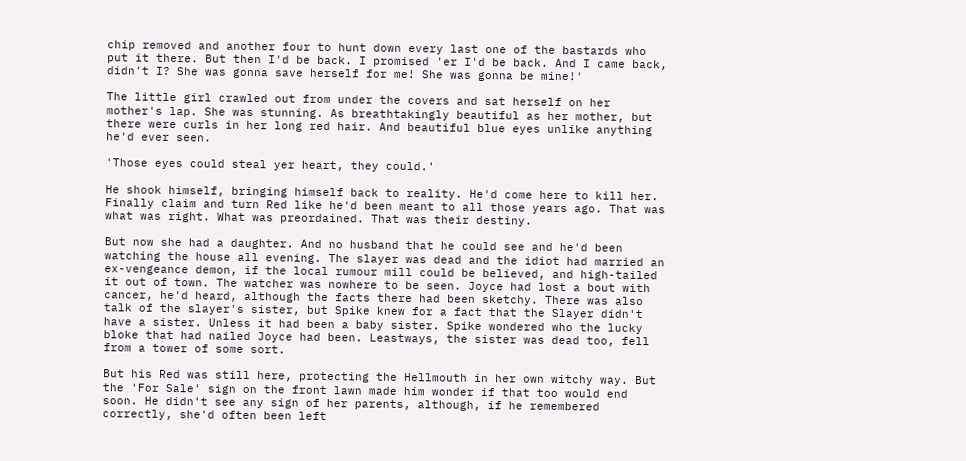chip removed and another four to hunt down every last one of the bastards who put it there. But then I'd be back. I promised 'er I'd be back. And I came back, didn't I? She was gonna save herself for me! She was gonna be mine!'

The little girl crawled out from under the covers and sat herself on her mother's lap. She was stunning. As breathtakingly beautiful as her mother, but there were curls in her long red hair. And beautiful blue eyes unlike anything he'd ever seen.

'Those eyes could steal yer heart, they could.'

He shook himself, bringing himself back to reality. He'd come here to kill her. Finally claim and turn Red like he'd been meant to all those years ago. That was what was right. What was preordained. That was their destiny.

But now she had a daughter. And no husband that he could see and he'd been watching the house all evening. The slayer was dead and the idiot had married an ex-vengeance demon, if the local rumour mill could be believed, and high-tailed it out of town. The watcher was nowhere to be seen. Joyce had lost a bout with cancer, he'd heard, although the facts there had been sketchy. There was also talk of the slayer's sister, but Spike knew for a fact that the Slayer didn't have a sister. Unless it had been a baby sister. Spike wondered who the lucky bloke that had nailed Joyce had been. Leastways, the sister was dead too, fell from a tower of some sort.

But his Red was still here, protecting the Hellmouth in her own witchy way. But the 'For Sale' sign on the front lawn made him wonder if that too would end soon. He didn't see any sign of her parents, although, if he remembered correctly, she'd often been left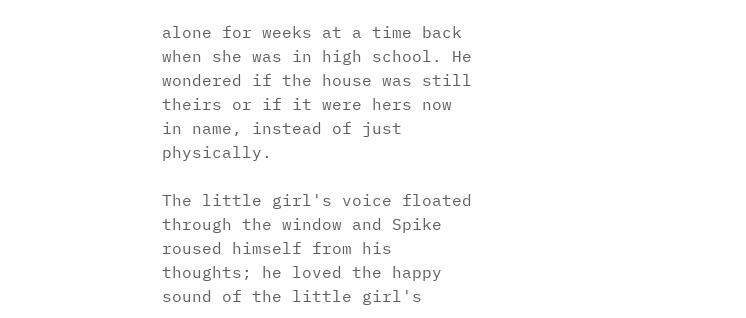alone for weeks at a time back when she was in high school. He wondered if the house was still theirs or if it were hers now in name, instead of just physically.

The little girl's voice floated through the window and Spike roused himself from his thoughts; he loved the happy sound of the little girl's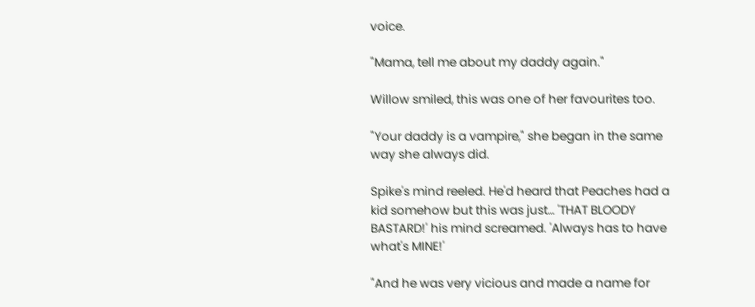voice.

"Mama, tell me about my daddy again."

Willow smiled, this was one of her favourites too.

"Your daddy is a vampire," she began in the same way she always did.

Spike's mind reeled. He'd heard that Peaches had a kid somehow but this was just… 'THAT BLOODY BASTARD!' his mind screamed. 'Always has to have what's MINE!'

"And he was very vicious and made a name for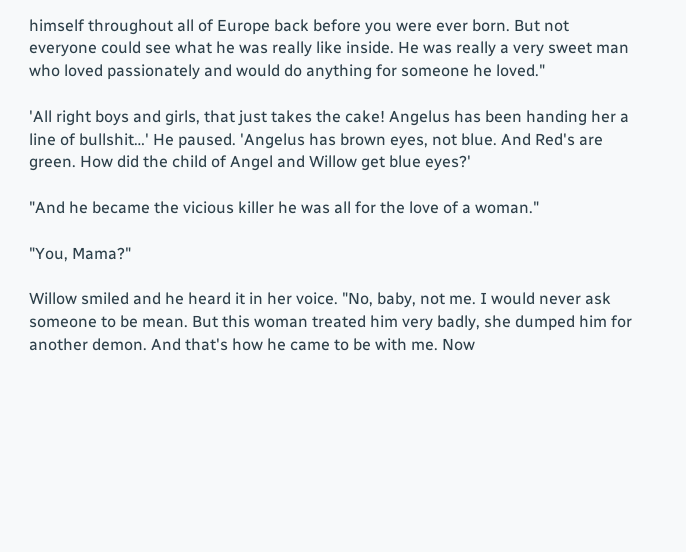himself throughout all of Europe back before you were ever born. But not everyone could see what he was really like inside. He was really a very sweet man who loved passionately and would do anything for someone he loved."

'All right boys and girls, that just takes the cake! Angelus has been handing her a line of bullshit…' He paused. 'Angelus has brown eyes, not blue. And Red's are green. How did the child of Angel and Willow get blue eyes?'

"And he became the vicious killer he was all for the love of a woman."

"You, Mama?"

Willow smiled and he heard it in her voice. "No, baby, not me. I would never ask someone to be mean. But this woman treated him very badly, she dumped him for another demon. And that's how he came to be with me. Now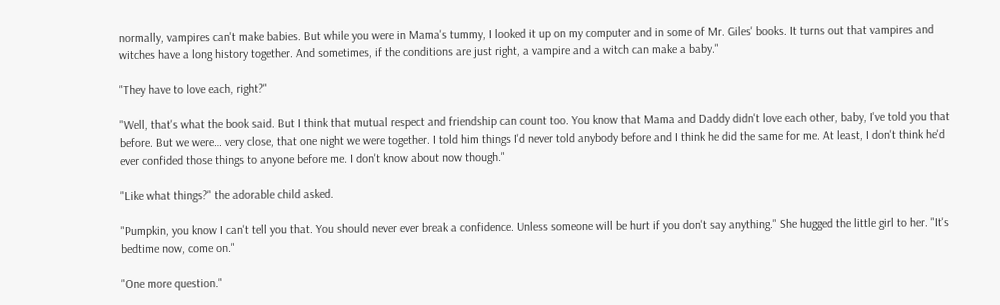normally, vampires can't make babies. But while you were in Mama's tummy, I looked it up on my computer and in some of Mr. Giles' books. It turns out that vampires and witches have a long history together. And sometimes, if the conditions are just right, a vampire and a witch can make a baby."

"They have to love each, right?"

"Well, that's what the book said. But I think that mutual respect and friendship can count too. You know that Mama and Daddy didn't love each other, baby, I've told you that before. But we were… very close, that one night we were together. I told him things I'd never told anybody before and I think he did the same for me. At least, I don't think he'd ever confided those things to anyone before me. I don't know about now though."

"Like what things?" the adorable child asked.

"Pumpkin, you know I can't tell you that. You should never ever break a confidence. Unless someone will be hurt if you don't say anything." She hugged the little girl to her. "It's bedtime now, come on."

"One more question."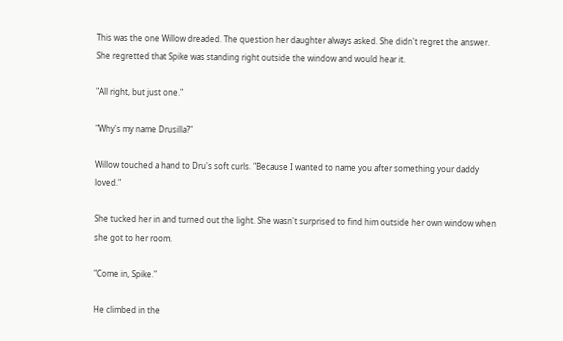This was the one Willow dreaded. The question her daughter always asked. She didn't regret the answer. She regretted that Spike was standing right outside the window and would hear it.

"All right, but just one."

"Why's my name Drusilla?"

Willow touched a hand to Dru's soft curls. "Because I wanted to name you after something your daddy loved."

She tucked her in and turned out the light. She wasn't surprised to find him outside her own window when she got to her room.

"Come in, Spike."

He climbed in the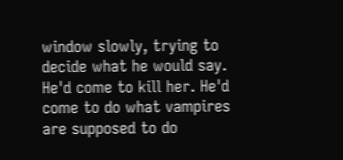window slowly, trying to decide what he would say. He'd come to kill her. He'd come to do what vampires are supposed to do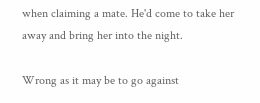when claiming a mate. He'd come to take her away and bring her into the night.

Wrong as it may be to go against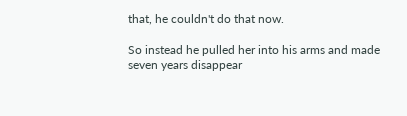that, he couldn't do that now.

So instead he pulled her into his arms and made seven years disappear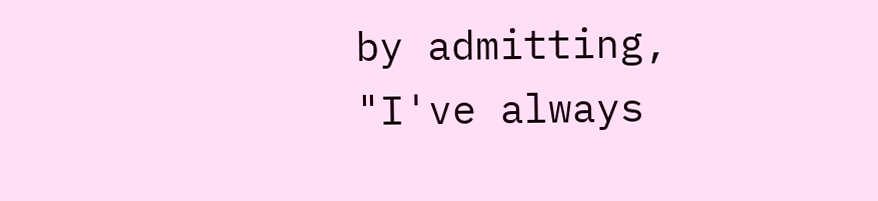by admitting, "I've always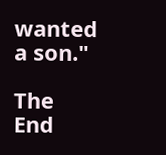wanted a son."

The End